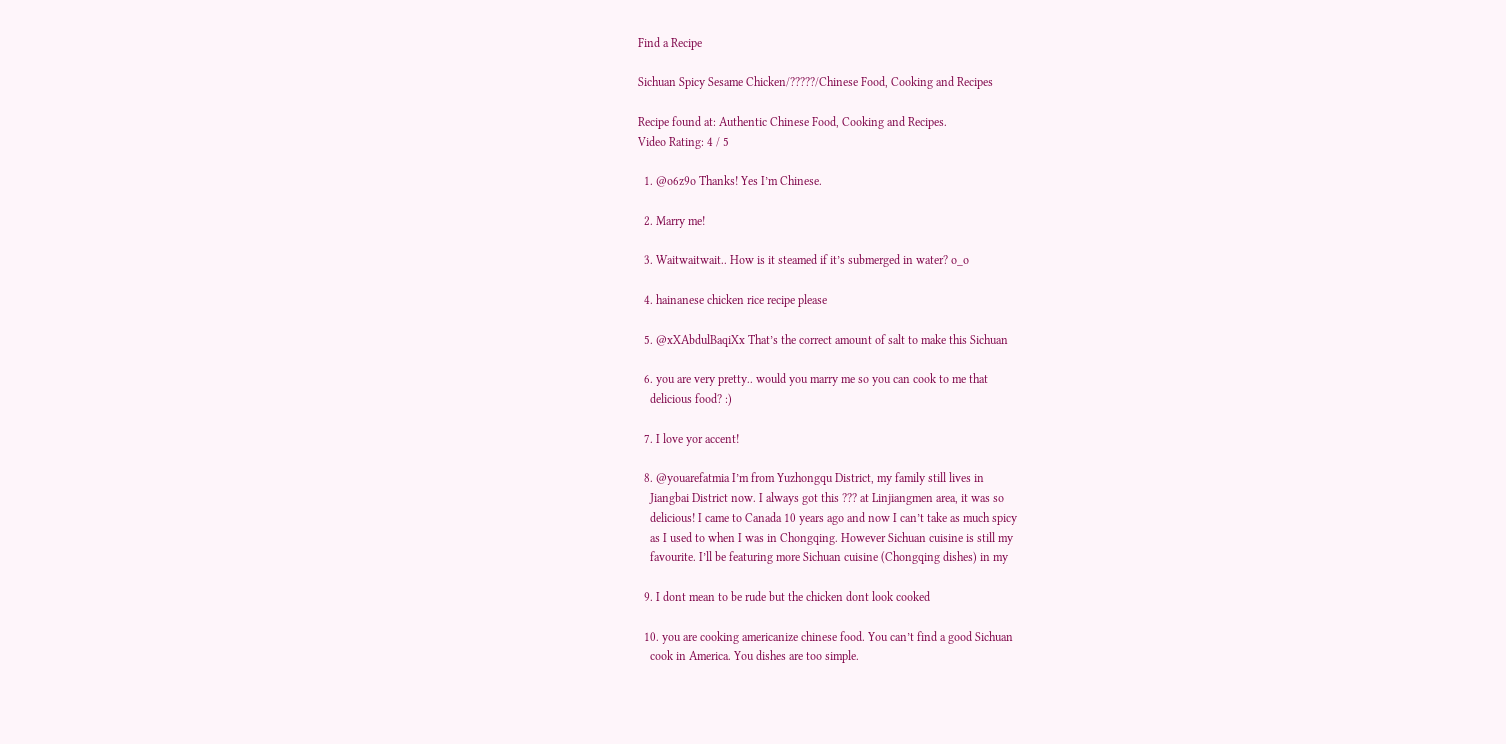Find a Recipe

Sichuan Spicy Sesame Chicken/?????/Chinese Food, Cooking and Recipes

Recipe found at: Authentic Chinese Food, Cooking and Recipes.
Video Rating: 4 / 5

  1. @o6z9o Thanks! Yes I’m Chinese.

  2. Marry me!

  3. Waitwaitwait.. How is it steamed if it’s submerged in water? o_o

  4. hainanese chicken rice recipe please

  5. @xXAbdulBaqiXx That’s the correct amount of salt to make this Sichuan

  6. you are very pretty.. would you marry me so you can cook to me that
    delicious food? :)

  7. I love yor accent!

  8. @youarefatmia I’m from Yuzhongqu District, my family still lives in
    Jiangbai District now. I always got this ??? at Linjiangmen area, it was so
    delicious! I came to Canada 10 years ago and now I can’t take as much spicy
    as I used to when I was in Chongqing. However Sichuan cuisine is still my
    favourite. I’ll be featuring more Sichuan cuisine (Chongqing dishes) in my

  9. I dont mean to be rude but the chicken dont look cooked

  10. you are cooking americanize chinese food. You can’t find a good Sichuan
    cook in America. You dishes are too simple.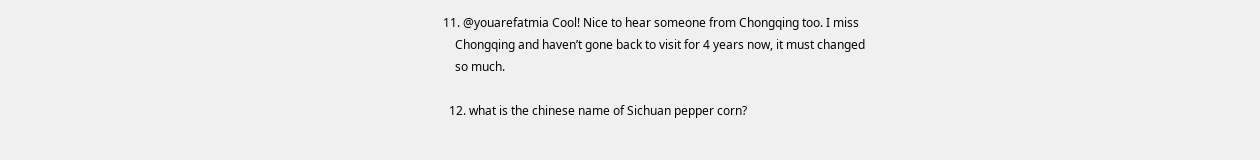11. @youarefatmia Cool! Nice to hear someone from Chongqing too. I miss
    Chongqing and haven’t gone back to visit for 4 years now, it must changed
    so much.

  12. what is the chinese name of Sichuan pepper corn?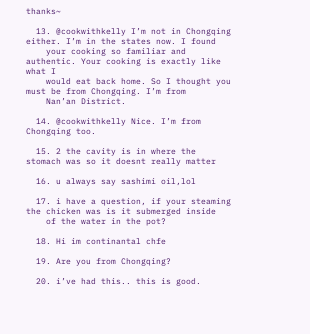thanks~

  13. @cookwithkelly I’m not in Chongqing either. I’m in the states now. I found
    your cooking so familiar and authentic. Your cooking is exactly like what I
    would eat back home. So I thought you must be from Chongqing. I’m from
    Nan’an District.

  14. @cookwithkelly Nice. I’m from Chongqing too.

  15. 2 the cavity is in where the stomach was so it doesnt really matter

  16. u always say sashimi oil,lol

  17. i have a question, if your steaming the chicken was is it submerged inside
    of the water in the pot?

  18. Hi im continantal chfe

  19. Are you from Chongqing?

  20. i’ve had this.. this is good.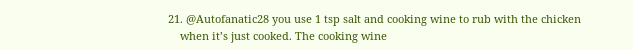21. @Autofanatic28 you use 1 tsp salt and cooking wine to rub with the chicken
    when it’s just cooked. The cooking wine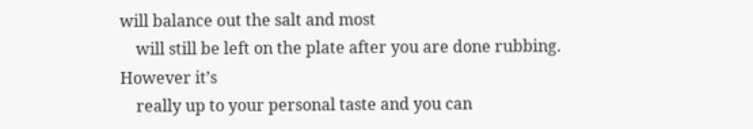will balance out the salt and most
    will still be left on the plate after you are done rubbing. However it’s
    really up to your personal taste and you can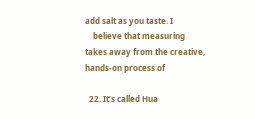add salt as you taste. I
    believe that measuring takes away from the creative, hands-on process of

  22. It’s called Hua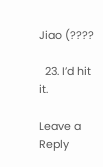Jiao (????

  23. I’d hit it.

Leave a Reply